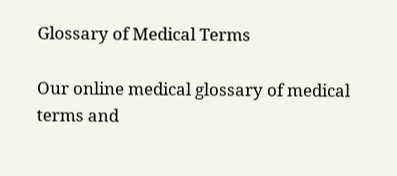Glossary of Medical Terms

Our online medical glossary of medical terms and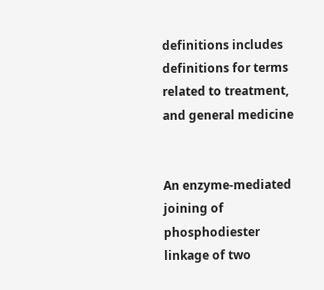definitions includes definitions for terms related to treatment, and general medicine


An enzyme-mediated joining of phosphodiester linkage of two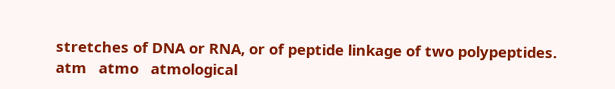stretches of DNA or RNA, or of peptide linkage of two polypeptides.
atm   atmo   atmological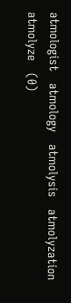atmologist   atmology   atmolysis   atmolyzation   atmolyze   (0)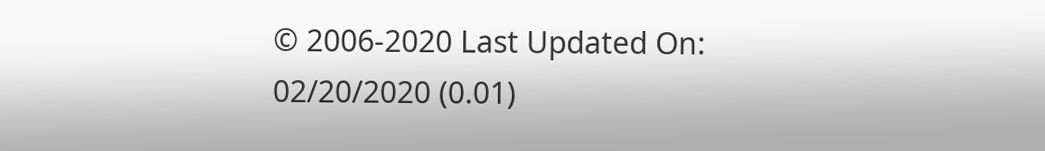© 2006-2020 Last Updated On: 02/20/2020 (0.01)